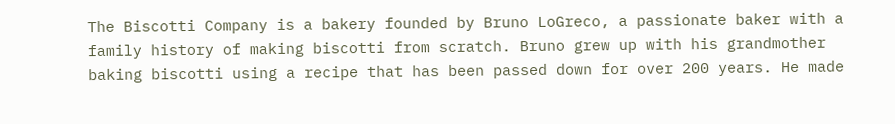The Biscotti Company is a bakery founded by Bruno LoGreco, a passionate baker with a family history of making biscotti from scratch. Bruno grew up with his grandmother baking biscotti using a recipe that has been passed down for over 200 years. He made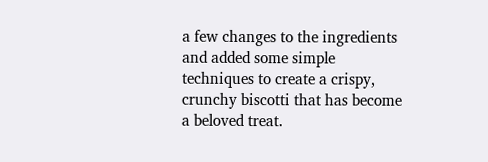a few changes to the ingredients and added some simple techniques to create a crispy, crunchy biscotti that has become a beloved treat.